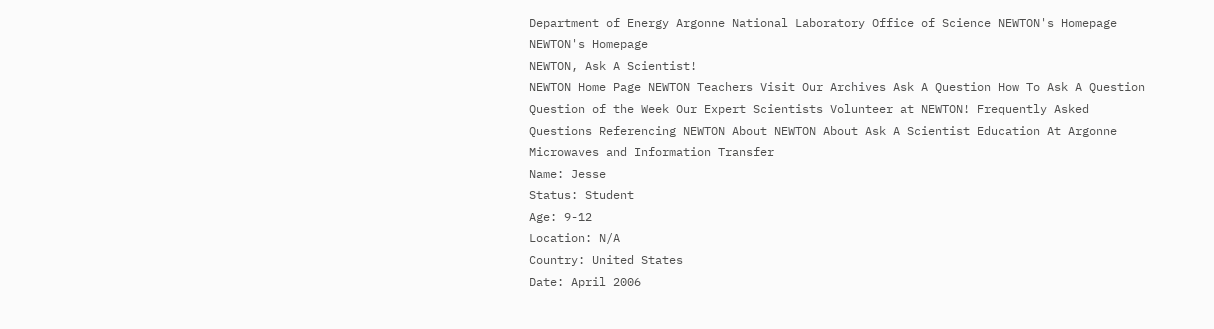Department of Energy Argonne National Laboratory Office of Science NEWTON's Homepage NEWTON's Homepage
NEWTON, Ask A Scientist!
NEWTON Home Page NEWTON Teachers Visit Our Archives Ask A Question How To Ask A Question Question of the Week Our Expert Scientists Volunteer at NEWTON! Frequently Asked Questions Referencing NEWTON About NEWTON About Ask A Scientist Education At Argonne Microwaves and Information Transfer
Name: Jesse
Status: Student
Age: 9-12
Location: N/A
Country: United States
Date: April 2006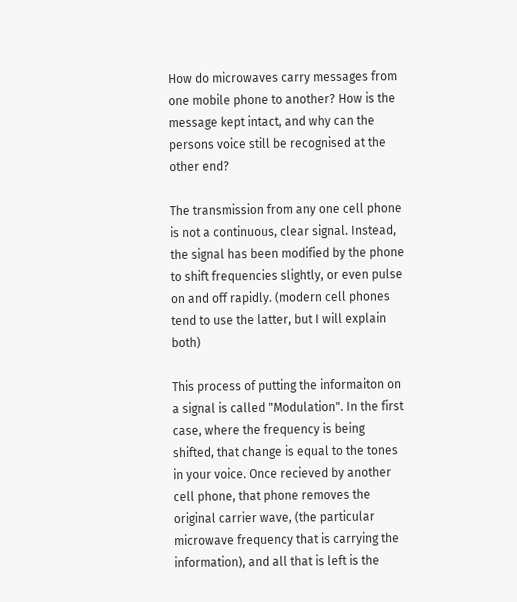How do microwaves carry messages from one mobile phone to another? How is the message kept intact, and why can the persons voice still be recognised at the other end?

The transmission from any one cell phone is not a continuous, clear signal. Instead, the signal has been modified by the phone to shift frequencies slightly, or even pulse on and off rapidly. (modern cell phones tend to use the latter, but I will explain both)

This process of putting the informaiton on a signal is called "Modulation". In the first case, where the frequency is being shifted, that change is equal to the tones in your voice. Once recieved by another cell phone, that phone removes the original carrier wave, (the particular microwave frequency that is carrying the information), and all that is left is the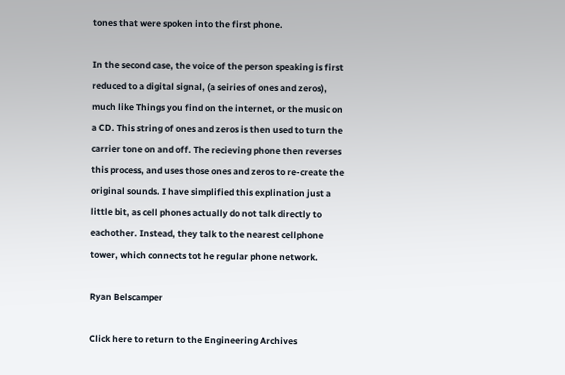tones that were spoken into the first phone.

In the second case, the voice of the person speaking is first reduced to a digital signal, (a seiries of ones and zeros), much like Things you find on the internet, or the music on a CD. This string of ones and zeros is then used to turn the carrier tone on and off. The recieving phone then reverses this process, and uses those ones and zeros to re-create the original sounds. I have simplified this explination just a little bit, as cell phones actually do not talk directly to eachother. Instead, they talk to the nearest cellphone tower, which connects tot he regular phone network.

Ryan Belscamper

Click here to return to the Engineering Archives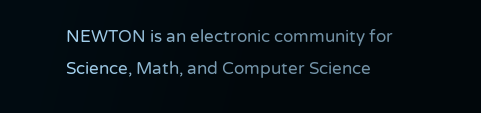NEWTON is an electronic community for Science, Math, and Computer Science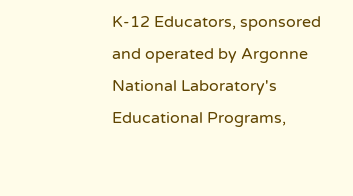K-12 Educators, sponsored and operated by Argonne National Laboratory's Educational Programs,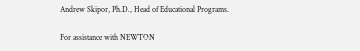Andrew Skipor, Ph.D., Head of Educational Programs.

For assistance with NEWTON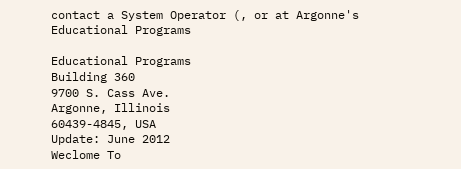contact a System Operator (, or at Argonne's Educational Programs

Educational Programs
Building 360
9700 S. Cass Ave.
Argonne, Illinois
60439-4845, USA
Update: June 2012
Weclome To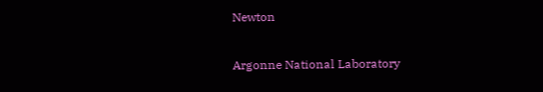Newton

Argonne National Laboratory